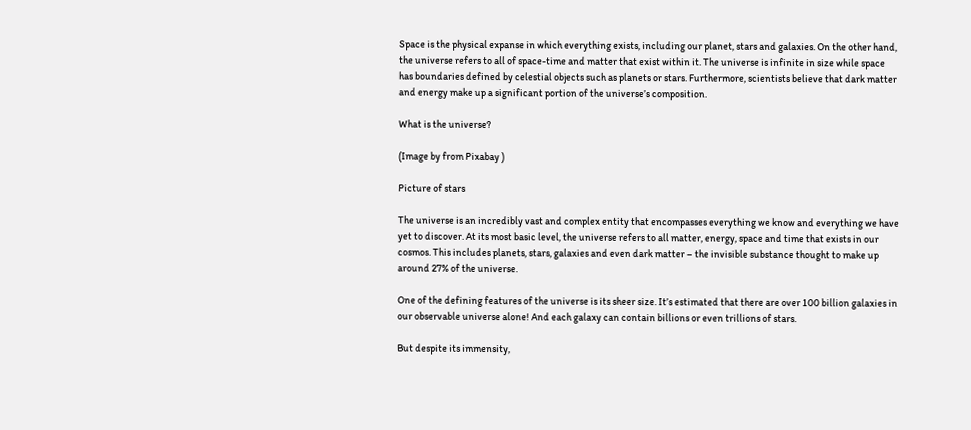Space is the physical expanse in which everything exists, including our planet, stars and galaxies. On the other hand, the universe refers to all of space-time and matter that exist within it. The universe is infinite in size while space has boundaries defined by celestial objects such as planets or stars. Furthermore, scientists believe that dark matter and energy make up a significant portion of the universe’s composition.

What is the universe?

(Image by from Pixabay )

Picture of stars

The universe is an incredibly vast and complex entity that encompasses everything we know and everything we have yet to discover. At its most basic level, the universe refers to all matter, energy, space and time that exists in our cosmos. This includes planets, stars, galaxies and even dark matter – the invisible substance thought to make up around 27% of the universe.

One of the defining features of the universe is its sheer size. It’s estimated that there are over 100 billion galaxies in our observable universe alone! And each galaxy can contain billions or even trillions of stars.

But despite its immensity,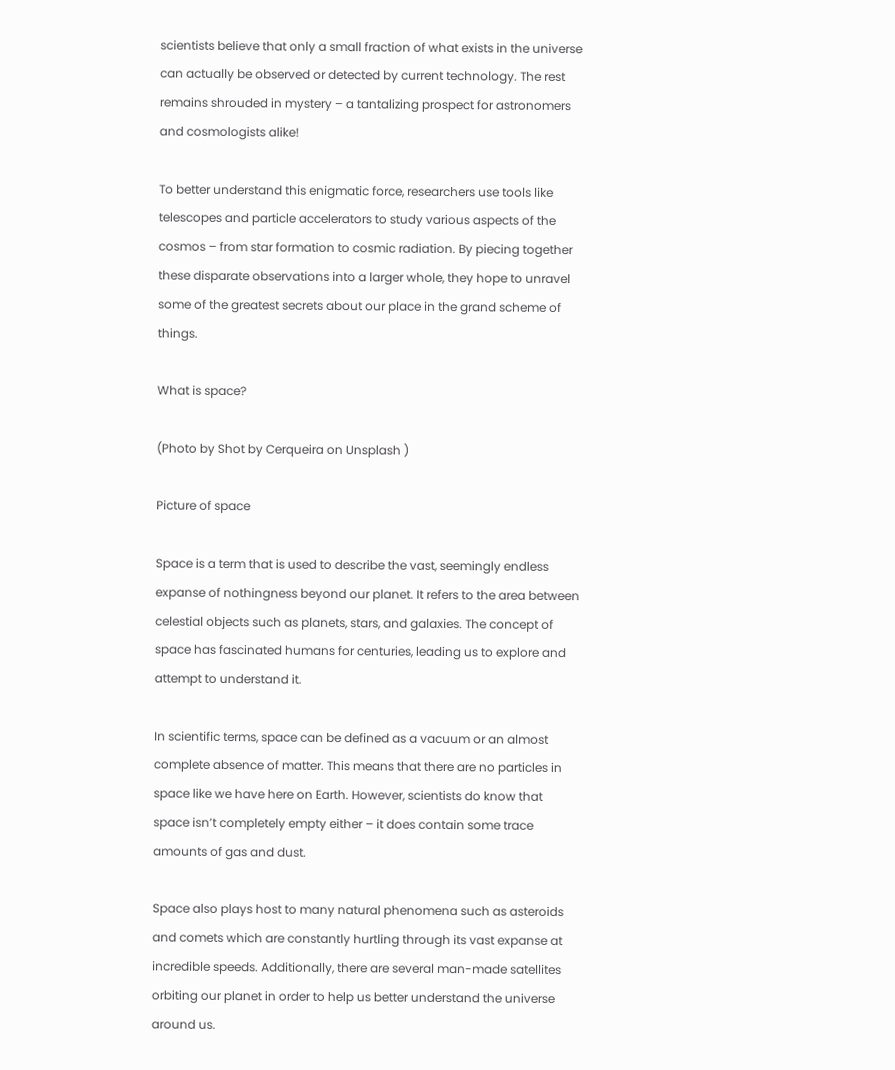scientists believe that only a small fraction of what exists in the universe can actually be observed or detected by current technology. The rest remains shrouded in mystery – a tantalizing prospect for astronomers and cosmologists alike!

To better understand this enigmatic force, researchers use tools like telescopes and particle accelerators to study various aspects of the cosmos – from star formation to cosmic radiation. By piecing together these disparate observations into a larger whole, they hope to unravel some of the greatest secrets about our place in the grand scheme of things.

What is space?

(Photo by Shot by Cerqueira on Unsplash )

Picture of space

Space is a term that is used to describe the vast, seemingly endless expanse of nothingness beyond our planet. It refers to the area between celestial objects such as planets, stars, and galaxies. The concept of space has fascinated humans for centuries, leading us to explore and attempt to understand it.

In scientific terms, space can be defined as a vacuum or an almost complete absence of matter. This means that there are no particles in space like we have here on Earth. However, scientists do know that space isn’t completely empty either – it does contain some trace amounts of gas and dust.

Space also plays host to many natural phenomena such as asteroids and comets which are constantly hurtling through its vast expanse at incredible speeds. Additionally, there are several man-made satellites orbiting our planet in order to help us better understand the universe around us.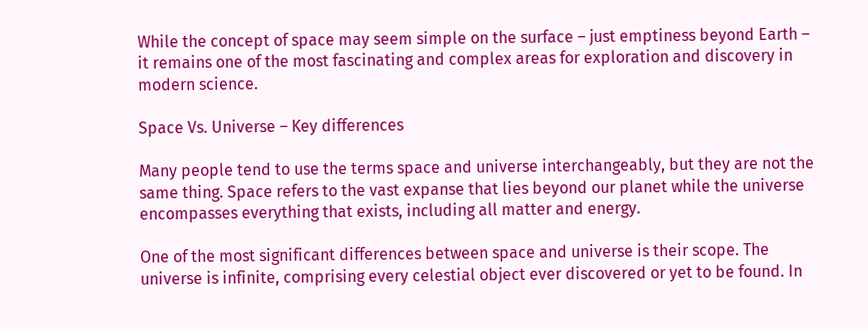While the concept of space may seem simple on the surface – just emptiness beyond Earth – it remains one of the most fascinating and complex areas for exploration and discovery in modern science.

Space Vs. Universe – Key differences

Many people tend to use the terms space and universe interchangeably, but they are not the same thing. Space refers to the vast expanse that lies beyond our planet while the universe encompasses everything that exists, including all matter and energy.

One of the most significant differences between space and universe is their scope. The universe is infinite, comprising every celestial object ever discovered or yet to be found. In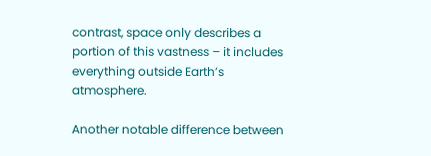contrast, space only describes a portion of this vastness – it includes everything outside Earth’s atmosphere.

Another notable difference between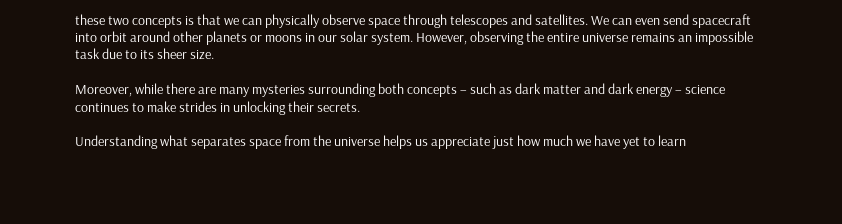these two concepts is that we can physically observe space through telescopes and satellites. We can even send spacecraft into orbit around other planets or moons in our solar system. However, observing the entire universe remains an impossible task due to its sheer size.

Moreover, while there are many mysteries surrounding both concepts – such as dark matter and dark energy – science continues to make strides in unlocking their secrets.

Understanding what separates space from the universe helps us appreciate just how much we have yet to learn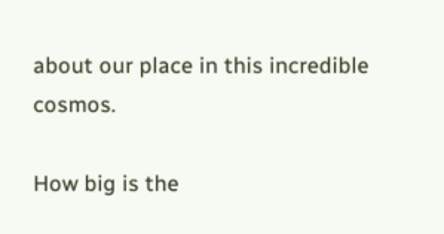about our place in this incredible cosmos.

How big is the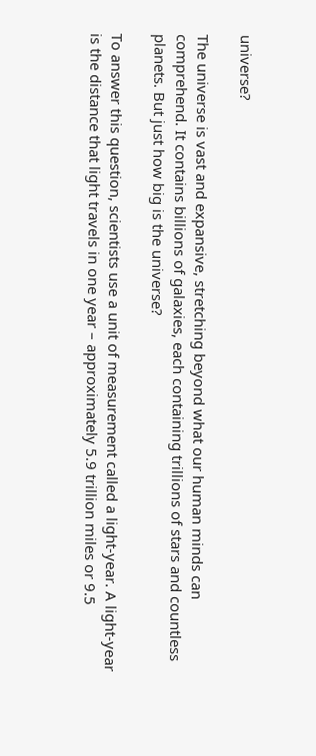universe?

The universe is vast and expansive, stretching beyond what our human minds can comprehend. It contains billions of galaxies, each containing trillions of stars and countless planets. But just how big is the universe?

To answer this question, scientists use a unit of measurement called a light-year. A light-year is the distance that light travels in one year – approximately 5.9 trillion miles or 9.5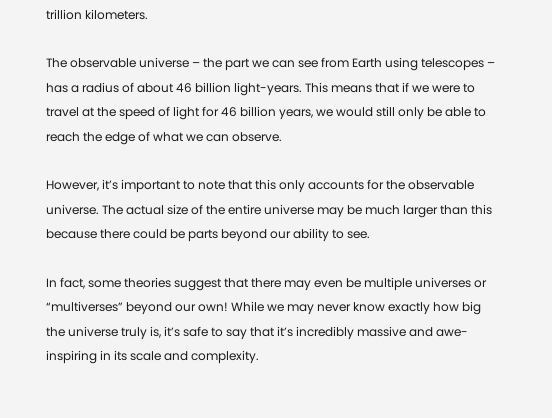trillion kilometers.

The observable universe – the part we can see from Earth using telescopes – has a radius of about 46 billion light-years. This means that if we were to travel at the speed of light for 46 billion years, we would still only be able to reach the edge of what we can observe.

However, it’s important to note that this only accounts for the observable universe. The actual size of the entire universe may be much larger than this because there could be parts beyond our ability to see.

In fact, some theories suggest that there may even be multiple universes or “multiverses” beyond our own! While we may never know exactly how big the universe truly is, it’s safe to say that it’s incredibly massive and awe-inspiring in its scale and complexity.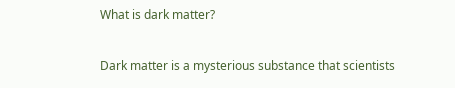What is dark matter?

Dark matter is a mysterious substance that scientists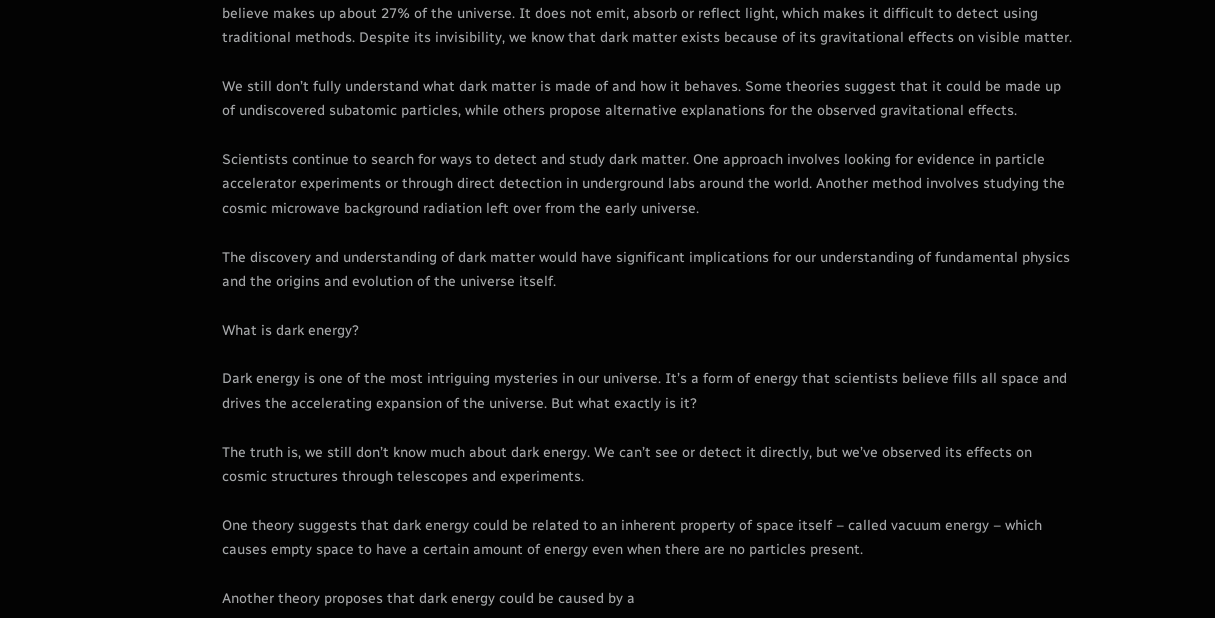believe makes up about 27% of the universe. It does not emit, absorb or reflect light, which makes it difficult to detect using traditional methods. Despite its invisibility, we know that dark matter exists because of its gravitational effects on visible matter.

We still don’t fully understand what dark matter is made of and how it behaves. Some theories suggest that it could be made up of undiscovered subatomic particles, while others propose alternative explanations for the observed gravitational effects.

Scientists continue to search for ways to detect and study dark matter. One approach involves looking for evidence in particle accelerator experiments or through direct detection in underground labs around the world. Another method involves studying the cosmic microwave background radiation left over from the early universe.

The discovery and understanding of dark matter would have significant implications for our understanding of fundamental physics and the origins and evolution of the universe itself.

What is dark energy?

Dark energy is one of the most intriguing mysteries in our universe. It’s a form of energy that scientists believe fills all space and drives the accelerating expansion of the universe. But what exactly is it?

The truth is, we still don’t know much about dark energy. We can’t see or detect it directly, but we’ve observed its effects on cosmic structures through telescopes and experiments.

One theory suggests that dark energy could be related to an inherent property of space itself – called vacuum energy – which causes empty space to have a certain amount of energy even when there are no particles present.

Another theory proposes that dark energy could be caused by a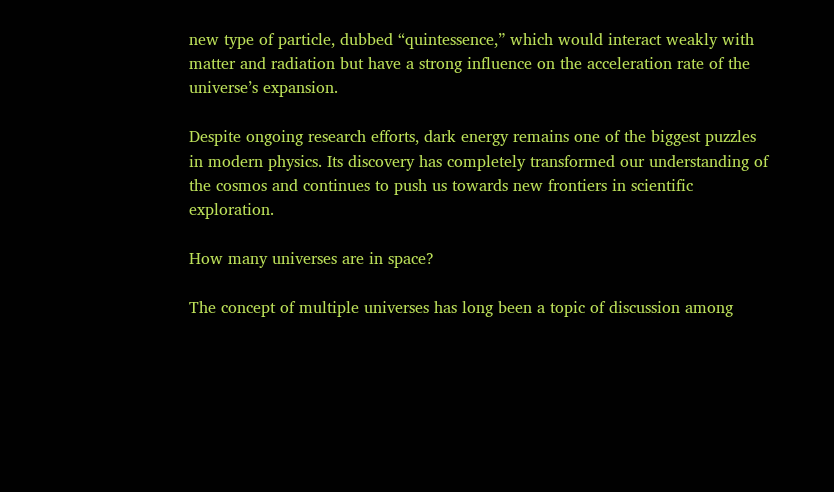new type of particle, dubbed “quintessence,” which would interact weakly with matter and radiation but have a strong influence on the acceleration rate of the universe’s expansion.

Despite ongoing research efforts, dark energy remains one of the biggest puzzles in modern physics. Its discovery has completely transformed our understanding of the cosmos and continues to push us towards new frontiers in scientific exploration.

How many universes are in space?

The concept of multiple universes has long been a topic of discussion among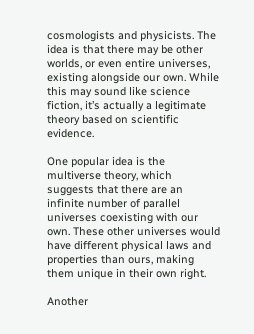cosmologists and physicists. The idea is that there may be other worlds, or even entire universes, existing alongside our own. While this may sound like science fiction, it’s actually a legitimate theory based on scientific evidence.

One popular idea is the multiverse theory, which suggests that there are an infinite number of parallel universes coexisting with our own. These other universes would have different physical laws and properties than ours, making them unique in their own right.

Another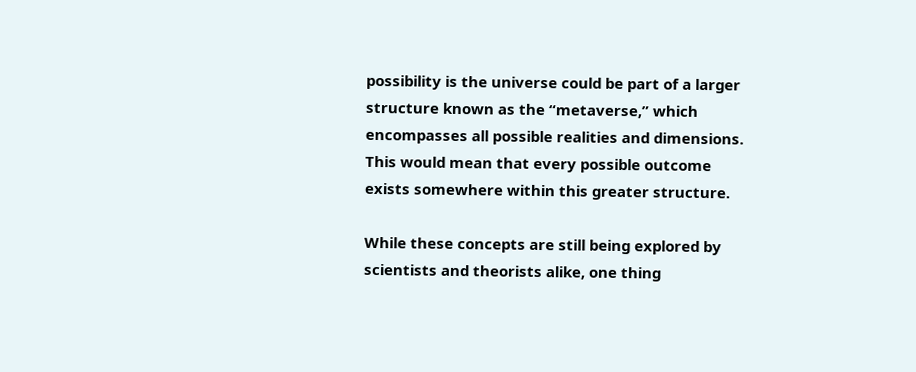possibility is the universe could be part of a larger structure known as the “metaverse,” which encompasses all possible realities and dimensions. This would mean that every possible outcome exists somewhere within this greater structure.

While these concepts are still being explored by scientists and theorists alike, one thing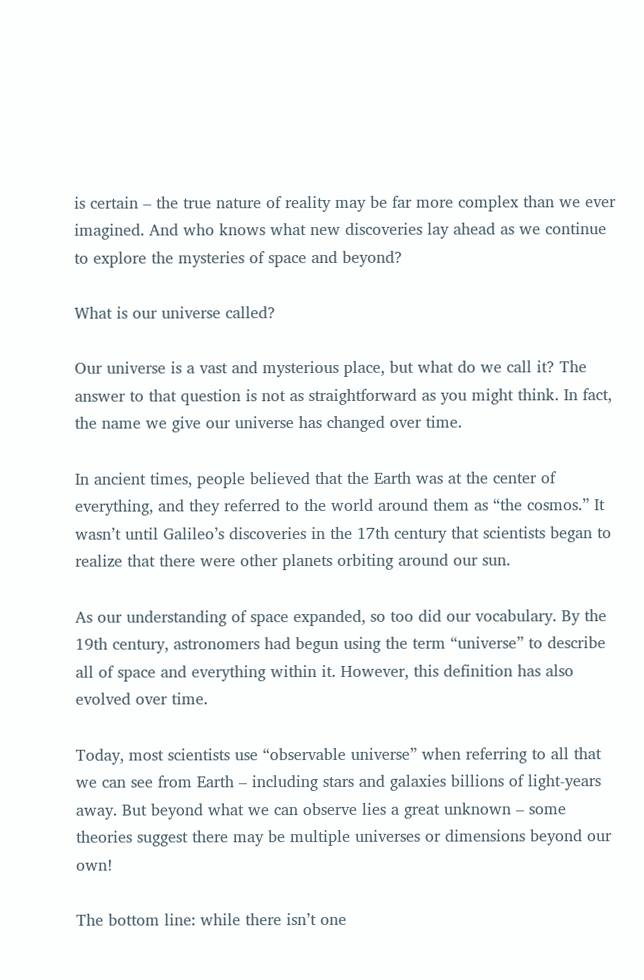is certain – the true nature of reality may be far more complex than we ever imagined. And who knows what new discoveries lay ahead as we continue to explore the mysteries of space and beyond?

What is our universe called?

Our universe is a vast and mysterious place, but what do we call it? The answer to that question is not as straightforward as you might think. In fact, the name we give our universe has changed over time.

In ancient times, people believed that the Earth was at the center of everything, and they referred to the world around them as “the cosmos.” It wasn’t until Galileo’s discoveries in the 17th century that scientists began to realize that there were other planets orbiting around our sun.

As our understanding of space expanded, so too did our vocabulary. By the 19th century, astronomers had begun using the term “universe” to describe all of space and everything within it. However, this definition has also evolved over time.

Today, most scientists use “observable universe” when referring to all that we can see from Earth – including stars and galaxies billions of light-years away. But beyond what we can observe lies a great unknown – some theories suggest there may be multiple universes or dimensions beyond our own!

The bottom line: while there isn’t one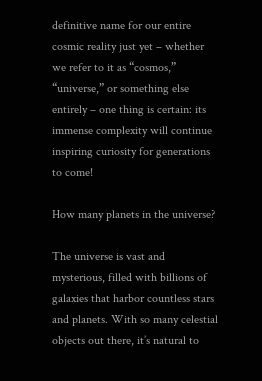definitive name for our entire cosmic reality just yet – whether we refer to it as “cosmos,” “universe,” or something else entirely – one thing is certain: its immense complexity will continue inspiring curiosity for generations to come!

How many planets in the universe?

The universe is vast and mysterious, filled with billions of galaxies that harbor countless stars and planets. With so many celestial objects out there, it’s natural to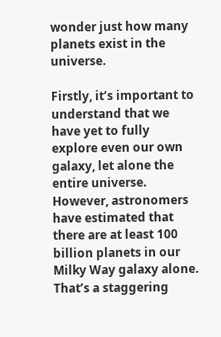wonder just how many planets exist in the universe.

Firstly, it’s important to understand that we have yet to fully explore even our own galaxy, let alone the entire universe. However, astronomers have estimated that there are at least 100 billion planets in our Milky Way galaxy alone. That’s a staggering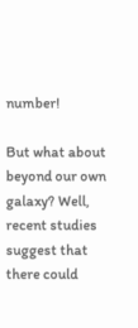number!

But what about beyond our own galaxy? Well, recent studies suggest that there could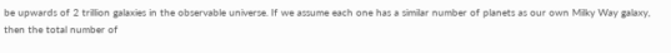be upwards of 2 trillion galaxies in the observable universe. If we assume each one has a similar number of planets as our own Milky Way galaxy, then the total number of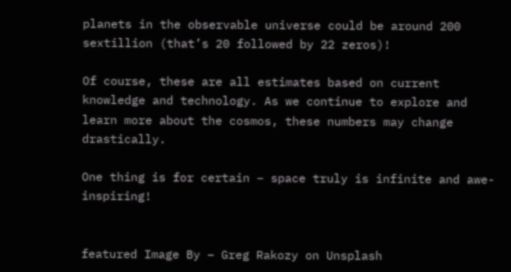planets in the observable universe could be around 200 sextillion (that’s 20 followed by 22 zeros)!

Of course, these are all estimates based on current knowledge and technology. As we continue to explore and learn more about the cosmos, these numbers may change drastically.

One thing is for certain – space truly is infinite and awe-inspiring!


featured Image By – Greg Rakozy on Unsplash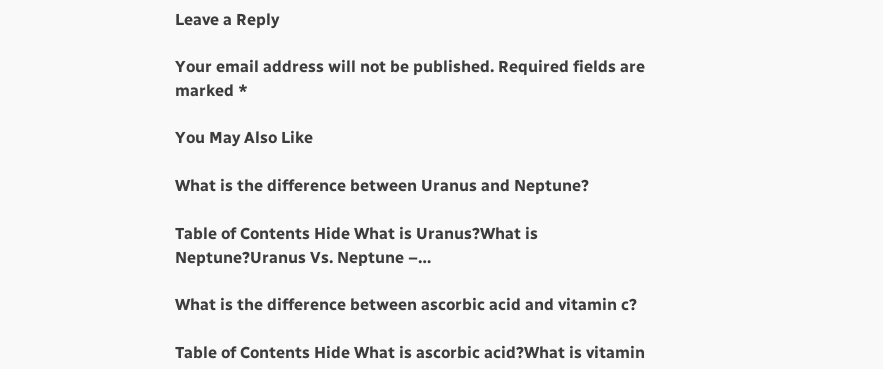Leave a Reply

Your email address will not be published. Required fields are marked *

You May Also Like

What is the difference between Uranus and Neptune?

Table of Contents Hide What is Uranus?What is Neptune?Uranus Vs. Neptune –…

What is the difference between ascorbic acid and vitamin c?

Table of Contents Hide What is ascorbic acid?What is vitamin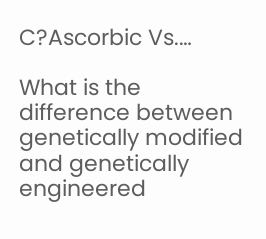C?Ascorbic Vs.…

What is the difference between genetically modified and genetically engineered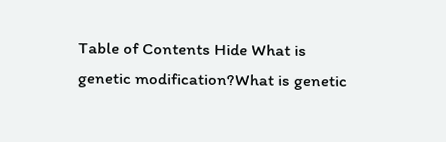Table of Contents Hide What is genetic modification?What is genetic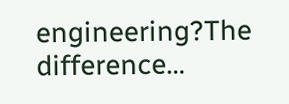engineering?The difference…